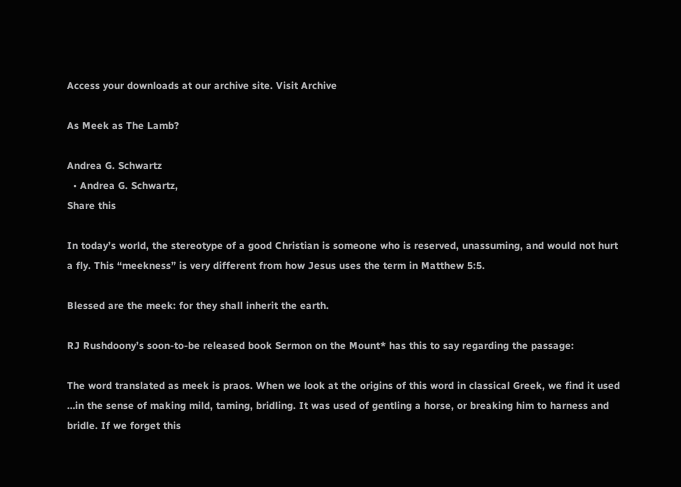Access your downloads at our archive site. Visit Archive

As Meek as The Lamb?

Andrea G. Schwartz
  • Andrea G. Schwartz,
Share this

In today’s world, the stereotype of a good Christian is someone who is reserved, unassuming, and would not hurt a fly. This “meekness” is very different from how Jesus uses the term in Matthew 5:5.

Blessed are the meek: for they shall inherit the earth.

RJ Rushdoony’s soon-to-be released book Sermon on the Mount* has this to say regarding the passage:

The word translated as meek is praos. When we look at the origins of this word in classical Greek, we find it used …in the sense of making mild, taming, bridling. It was used of gentling a horse, or breaking him to harness and bridle. If we forget this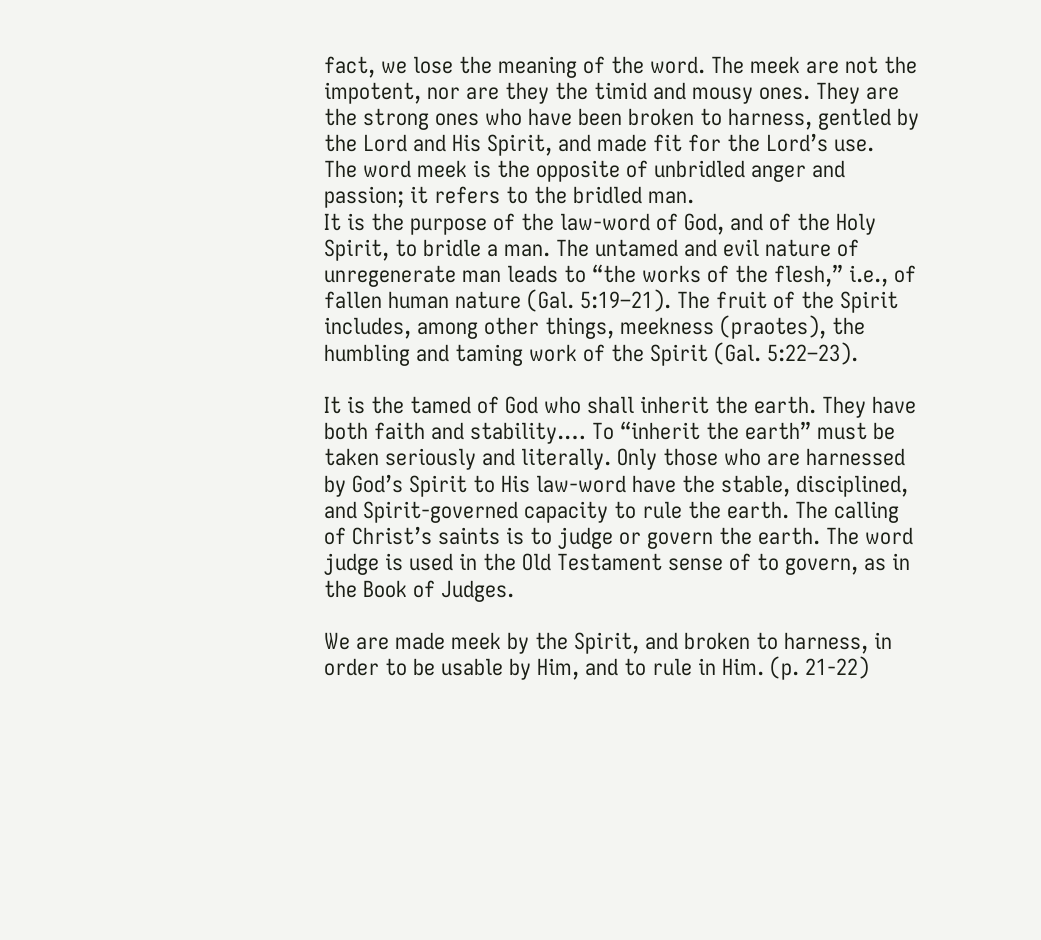fact, we lose the meaning of the word. The meek are not the impotent, nor are they the timid and mousy ones. They are the strong ones who have been broken to harness, gentled by the Lord and His Spirit, and made fit for the Lord’s use.
The word meek is the opposite of unbridled anger and passion; it refers to the bridled man.
It is the purpose of the law-word of God, and of the Holy Spirit, to bridle a man. The untamed and evil nature of unregenerate man leads to “the works of the flesh,” i.e., of fallen human nature (Gal. 5:19–21). The fruit of the Spirit includes, among other things, meekness (praotes), the humbling and taming work of the Spirit (Gal. 5:22–23).

It is the tamed of God who shall inherit the earth. They have both faith and stability.… To “inherit the earth” must be taken seriously and literally. Only those who are harnessed by God’s Spirit to His law-word have the stable, disciplined, and Spirit-governed capacity to rule the earth. The calling of Christ’s saints is to judge or govern the earth. The word judge is used in the Old Testament sense of to govern, as in the Book of Judges.

We are made meek by the Spirit, and broken to harness, in order to be usable by Him, and to rule in Him. (p. 21-22)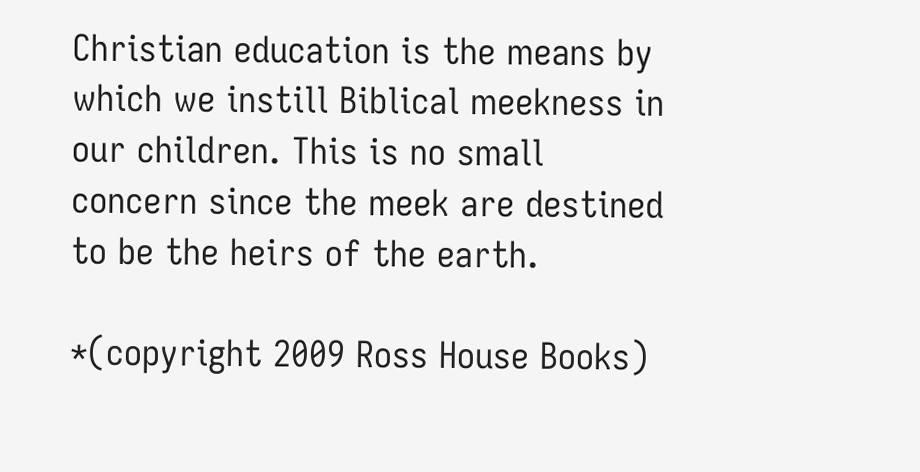Christian education is the means by which we instill Biblical meekness in our children. This is no small concern since the meek are destined to be the heirs of the earth.

*(copyright 2009 Ross House Books)